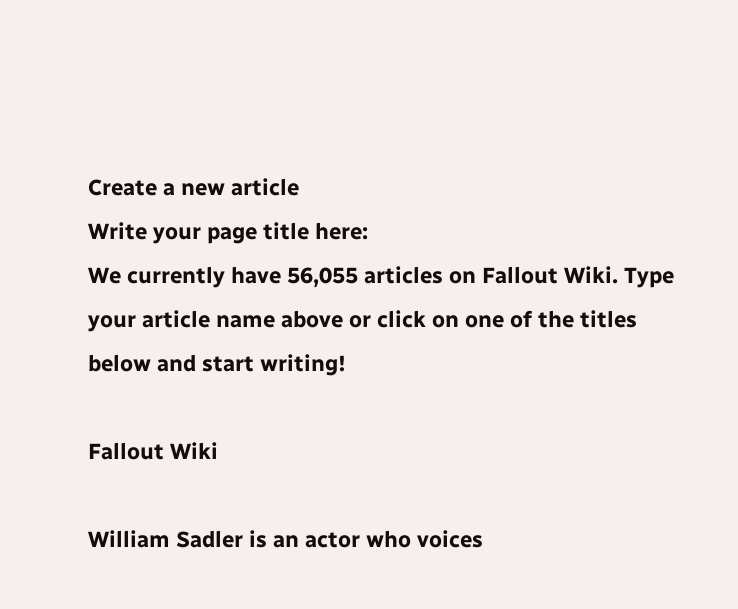Create a new article
Write your page title here:
We currently have 56,055 articles on Fallout Wiki. Type your article name above or click on one of the titles below and start writing!

Fallout Wiki

William Sadler is an actor who voices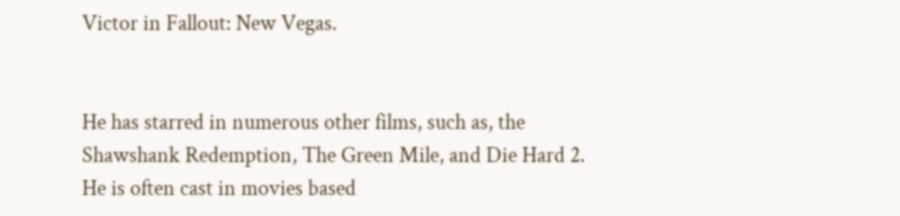Victor in Fallout: New Vegas.


He has starred in numerous other films, such as, the Shawshank Redemption, The Green Mile, and Die Hard 2. He is often cast in movies based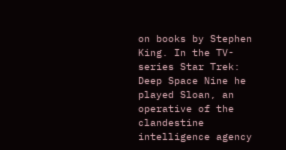on books by Stephen King. In the TV-series Star Trek: Deep Space Nine he played Sloan, an operative of the clandestine intelligence agency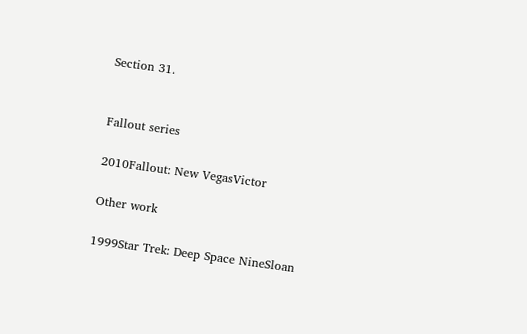Section 31.


Fallout series

2010Fallout: New VegasVictor

Other work

1999Star Trek: Deep Space NineSloan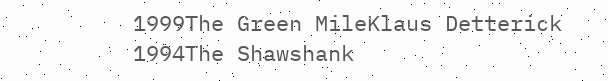1999The Green MileKlaus Detterick
1994The Shawshank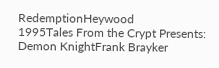RedemptionHeywood
1995Tales From the Crypt Presents: Demon KnightFrank Brayker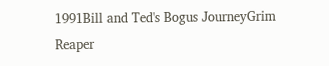1991Bill and Ted's Bogus JourneyGrim Reaper